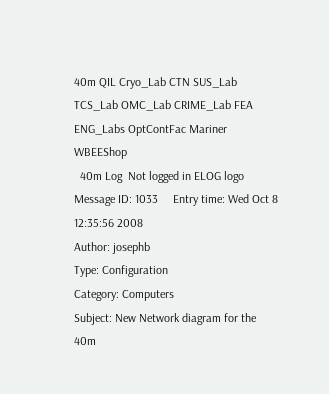40m QIL Cryo_Lab CTN SUS_Lab TCS_Lab OMC_Lab CRIME_Lab FEA ENG_Labs OptContFac Mariner WBEEShop
  40m Log  Not logged in ELOG logo
Message ID: 1033     Entry time: Wed Oct 8 12:35:56 2008
Author: josephb
Type: Configuration
Category: Computers
Subject: New Network diagram for the 40m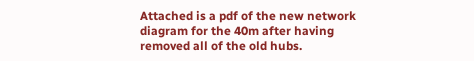Attached is a pdf of the new network diagram for the 40m after having removed all of the old hubs.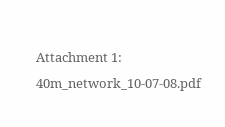Attachment 1: 40m_network_10-07-08.pdf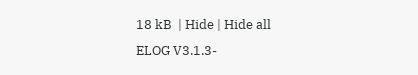18 kB  | Hide | Hide all
ELOG V3.1.3-